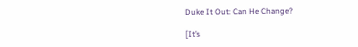Duke It Out: Can He Change?

[It’s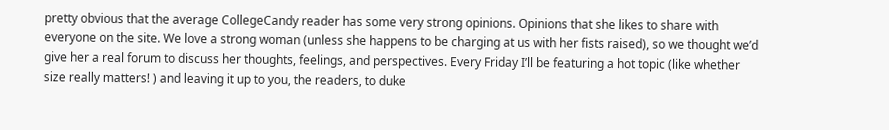pretty obvious that the average CollegeCandy reader has some very strong opinions. Opinions that she likes to share with everyone on the site. We love a strong woman (unless she happens to be charging at us with her fists raised), so we thought we’d give her a real forum to discuss her thoughts, feelings, and perspectives. Every Friday I’ll be featuring a hot topic (like whether size really matters! ) and leaving it up to you, the readers, to duke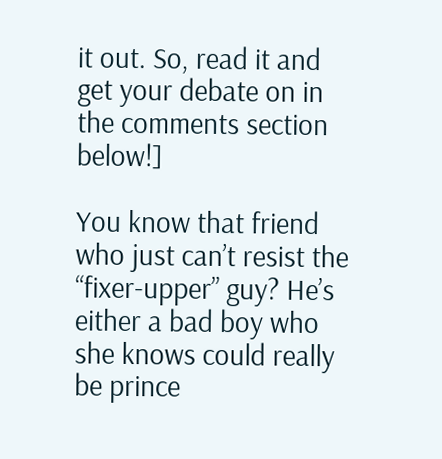it out. So, read it and get your debate on in the comments section below!]

You know that friend who just can’t resist the “fixer-upper” guy? He’s either a bad boy who she knows could really be prince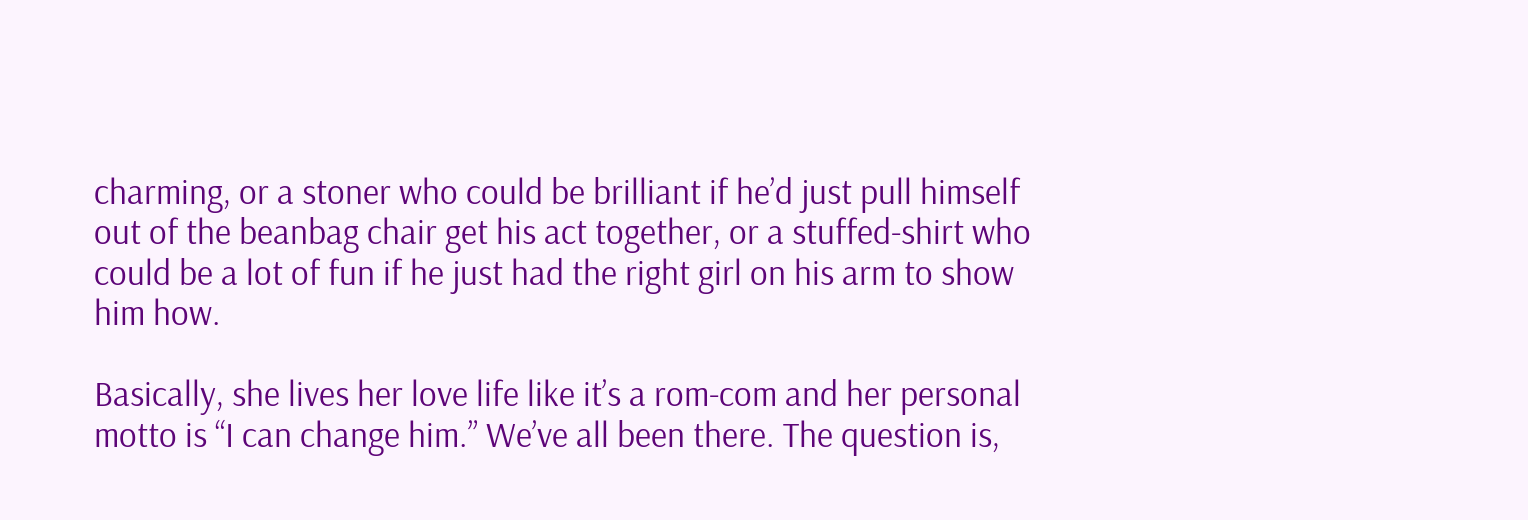charming, or a stoner who could be brilliant if he’d just pull himself out of the beanbag chair get his act together, or a stuffed-shirt who could be a lot of fun if he just had the right girl on his arm to show him how.

Basically, she lives her love life like it’s a rom-com and her personal motto is “I can change him.” We’ve all been there. The question is,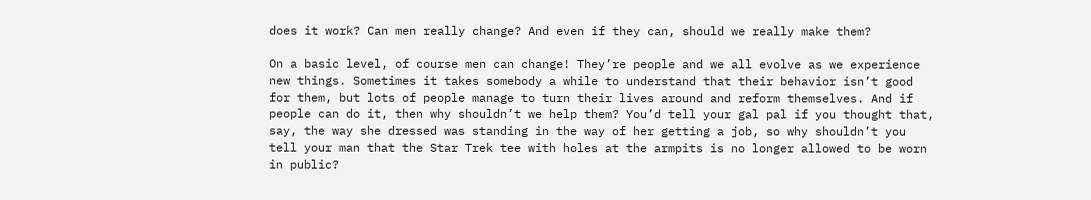does it work? Can men really change? And even if they can, should we really make them?

On a basic level, of course men can change! They’re people and we all evolve as we experience new things. Sometimes it takes somebody a while to understand that their behavior isn’t good for them, but lots of people manage to turn their lives around and reform themselves. And if people can do it, then why shouldn’t we help them? You’d tell your gal pal if you thought that, say, the way she dressed was standing in the way of her getting a job, so why shouldn’t you tell your man that the Star Trek tee with holes at the armpits is no longer allowed to be worn in public?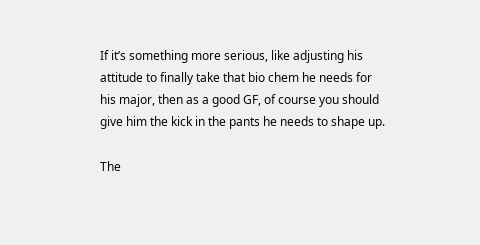If it’s something more serious, like adjusting his attitude to finally take that bio chem he needs for his major, then as a good GF, of course you should give him the kick in the pants he needs to shape up.

The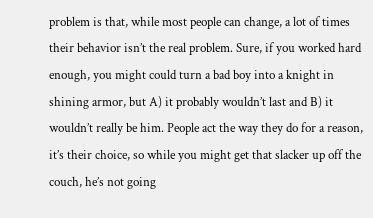problem is that, while most people can change, a lot of times their behavior isn’t the real problem. Sure, if you worked hard enough, you might could turn a bad boy into a knight in shining armor, but A) it probably wouldn’t last and B) it wouldn’t really be him. People act the way they do for a reason, it’s their choice, so while you might get that slacker up off the couch, he’s not going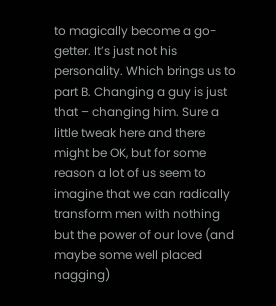to magically become a go-getter. It’s just not his personality. Which brings us to part B. Changing a guy is just that – changing him. Sure a little tweak here and there might be OK, but for some reason a lot of us seem to imagine that we can radically transform men with nothing but the power of our love (and maybe some well placed nagging)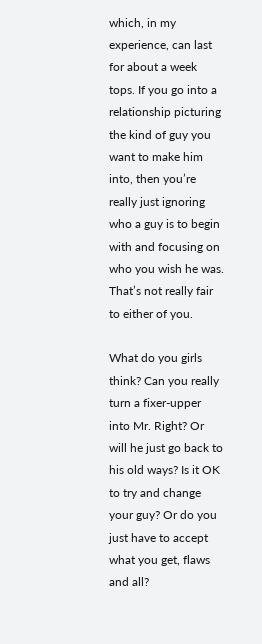which, in my experience, can last for about a week tops. If you go into a relationship picturing the kind of guy you want to make him into, then you’re really just ignoring who a guy is to begin with and focusing on who you wish he was. That’s not really fair to either of you.

What do you girls think? Can you really turn a fixer-upper into Mr. Right? Or will he just go back to his old ways? Is it OK to try and change your guy? Or do you just have to accept what you get, flaws and all?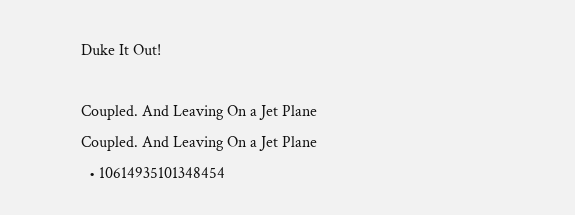Duke It Out!

Coupled. And Leaving On a Jet Plane
Coupled. And Leaving On a Jet Plane
  • 10614935101348454